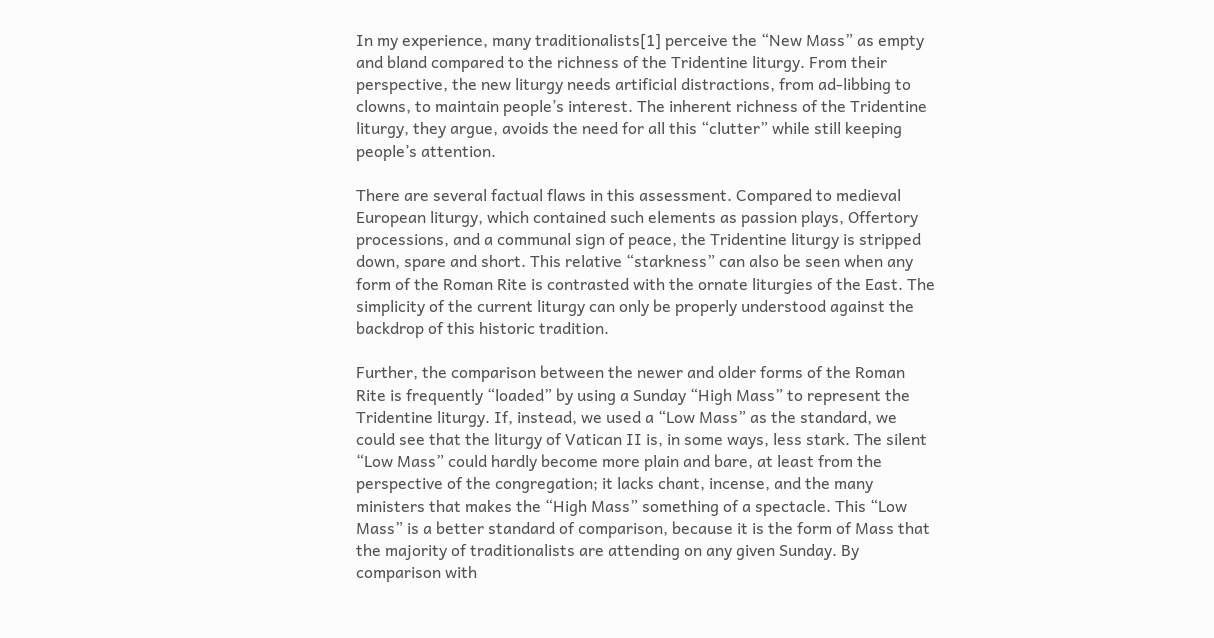In my experience, many traditionalists[1] perceive the “New Mass” as empty and bland compared to the richness of the Tridentine liturgy. From their perspective, the new liturgy needs artificial distractions, from ad-libbing to clowns, to maintain people’s interest. The inherent richness of the Tridentine liturgy, they argue, avoids the need for all this “clutter” while still keeping people’s attention.

There are several factual flaws in this assessment. Compared to medieval European liturgy, which contained such elements as passion plays, Offertory processions, and a communal sign of peace, the Tridentine liturgy is stripped down, spare and short. This relative “starkness” can also be seen when any form of the Roman Rite is contrasted with the ornate liturgies of the East. The simplicity of the current liturgy can only be properly understood against the backdrop of this historic tradition.

Further, the comparison between the newer and older forms of the Roman Rite is frequently “loaded” by using a Sunday “High Mass” to represent the Tridentine liturgy. If, instead, we used a “Low Mass” as the standard, we could see that the liturgy of Vatican II is, in some ways, less stark. The silent “Low Mass” could hardly become more plain and bare, at least from the perspective of the congregation; it lacks chant, incense, and the many ministers that makes the “High Mass” something of a spectacle. This “Low Mass” is a better standard of comparison, because it is the form of Mass that the majority of traditionalists are attending on any given Sunday. By comparison with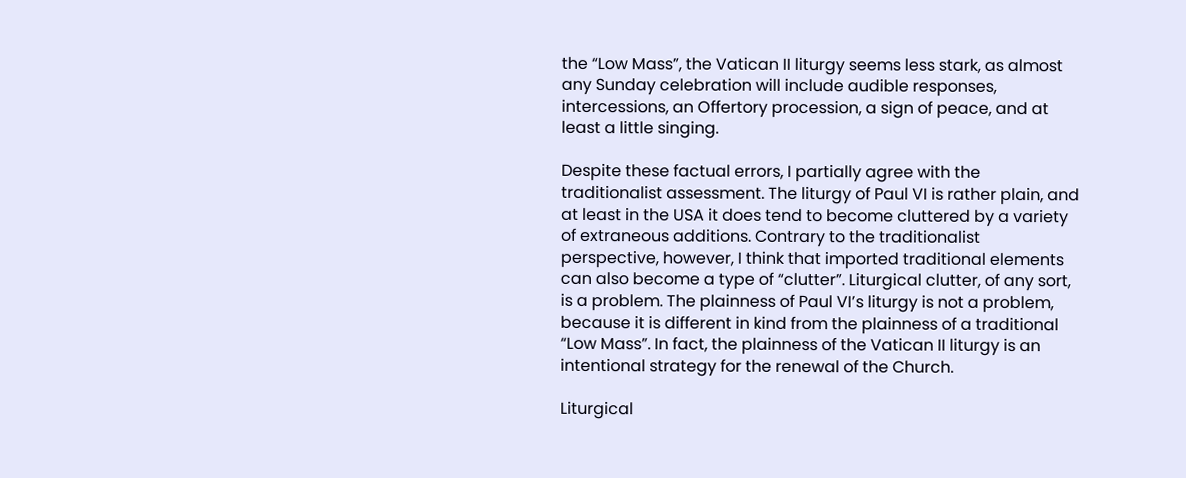the “Low Mass”, the Vatican II liturgy seems less stark, as almost any Sunday celebration will include audible responses, intercessions, an Offertory procession, a sign of peace, and at least a little singing.

Despite these factual errors, I partially agree with the traditionalist assessment. The liturgy of Paul VI is rather plain, and at least in the USA it does tend to become cluttered by a variety of extraneous additions. Contrary to the traditionalist perspective, however, I think that imported traditional elements can also become a type of “clutter”. Liturgical clutter, of any sort, is a problem. The plainness of Paul VI’s liturgy is not a problem, because it is different in kind from the plainness of a traditional “Low Mass”. In fact, the plainness of the Vatican II liturgy is an intentional strategy for the renewal of the Church.

Liturgical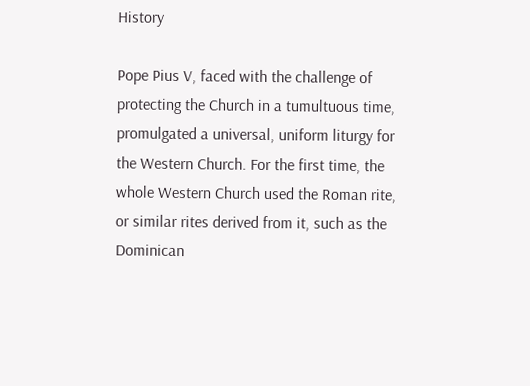History

Pope Pius V, faced with the challenge of protecting the Church in a tumultuous time, promulgated a universal, uniform liturgy for the Western Church. For the first time, the whole Western Church used the Roman rite, or similar rites derived from it, such as the Dominican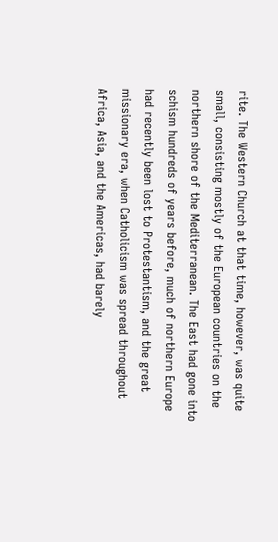rite. The Western Church at that time, however, was quite small, consisting mostly of the European countries on the northern shore of the Mediterranean. The East had gone into schism hundreds of years before, much of northern Europe had recently been lost to Protestantism, and the great missionary era, when Catholicism was spread throughout Africa, Asia, and the Americas, had barely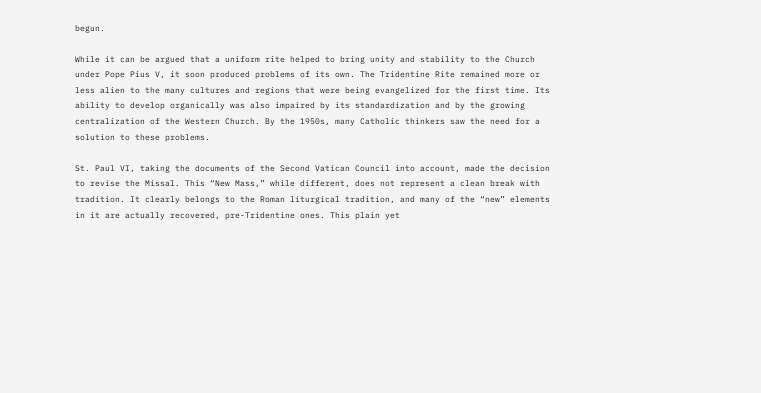begun.

While it can be argued that a uniform rite helped to bring unity and stability to the Church under Pope Pius V, it soon produced problems of its own. The Tridentine Rite remained more or less alien to the many cultures and regions that were being evangelized for the first time. Its ability to develop organically was also impaired by its standardization and by the growing centralization of the Western Church. By the 1950s, many Catholic thinkers saw the need for a solution to these problems.

St. Paul VI, taking the documents of the Second Vatican Council into account, made the decision to revise the Missal. This “New Mass,” while different, does not represent a clean break with tradition. It clearly belongs to the Roman liturgical tradition, and many of the “new” elements in it are actually recovered, pre-Tridentine ones. This plain yet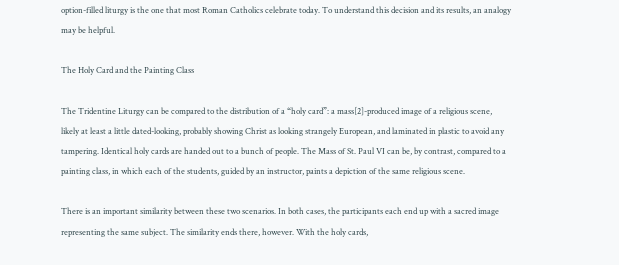option-filled liturgy is the one that most Roman Catholics celebrate today. To understand this decision and its results, an analogy may be helpful.

The Holy Card and the Painting Class

The Tridentine Liturgy can be compared to the distribution of a “holy card”: a mass[2]-produced image of a religious scene, likely at least a little dated-looking, probably showing Christ as looking strangely European, and laminated in plastic to avoid any tampering. Identical holy cards are handed out to a bunch of people. The Mass of St. Paul VI can be, by contrast, compared to a painting class, in which each of the students, guided by an instructor, paints a depiction of the same religious scene.

There is an important similarity between these two scenarios. In both cases, the participants each end up with a sacred image representing the same subject. The similarity ends there, however. With the holy cards,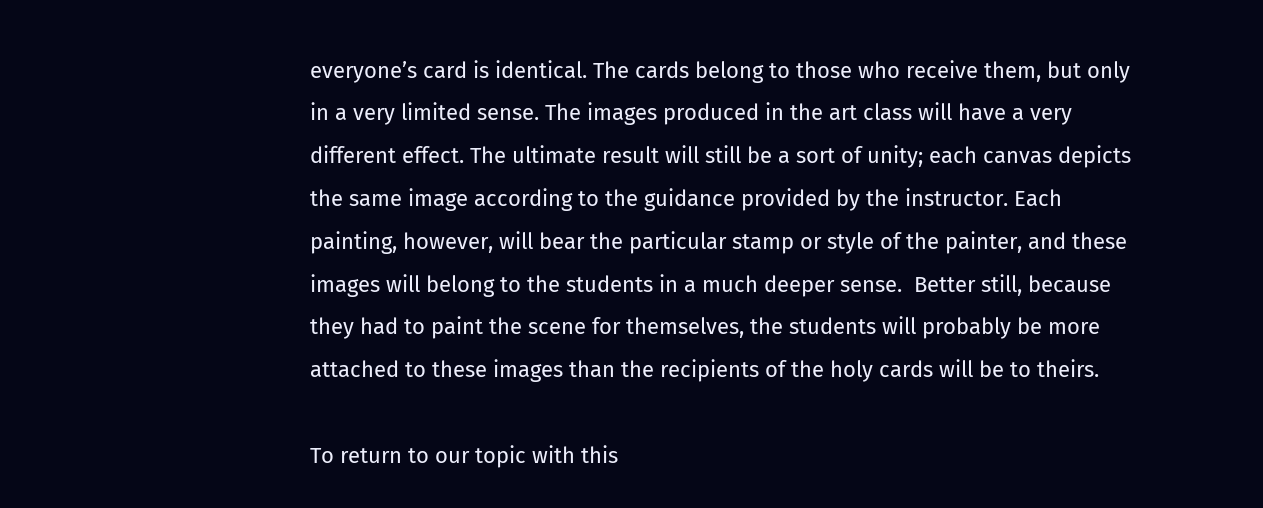everyone’s card is identical. The cards belong to those who receive them, but only in a very limited sense. The images produced in the art class will have a very different effect. The ultimate result will still be a sort of unity; each canvas depicts the same image according to the guidance provided by the instructor. Each painting, however, will bear the particular stamp or style of the painter, and these images will belong to the students in a much deeper sense.  Better still, because they had to paint the scene for themselves, the students will probably be more attached to these images than the recipients of the holy cards will be to theirs.

To return to our topic with this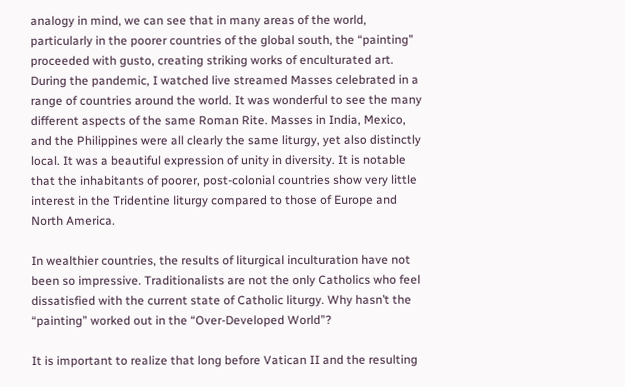analogy in mind, we can see that in many areas of the world, particularly in the poorer countries of the global south, the “painting” proceeded with gusto, creating striking works of enculturated art. During the pandemic, I watched live streamed Masses celebrated in a range of countries around the world. It was wonderful to see the many different aspects of the same Roman Rite. Masses in India, Mexico, and the Philippines were all clearly the same liturgy, yet also distinctly local. It was a beautiful expression of unity in diversity. It is notable that the inhabitants of poorer, post-colonial countries show very little interest in the Tridentine liturgy compared to those of Europe and North America.

In wealthier countries, the results of liturgical inculturation have not been so impressive. Traditionalists are not the only Catholics who feel dissatisfied with the current state of Catholic liturgy. Why hasn’t the “painting” worked out in the “Over-Developed World”?

It is important to realize that long before Vatican II and the resulting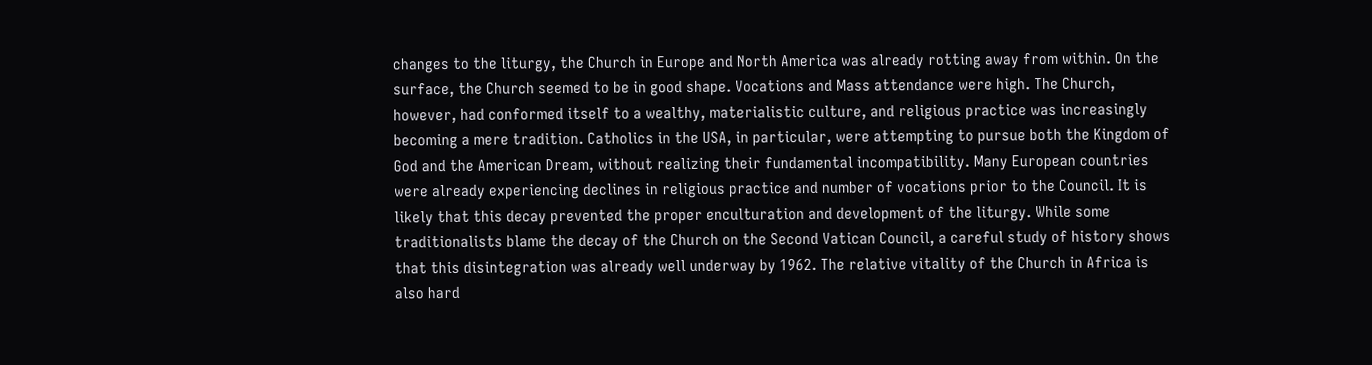changes to the liturgy, the Church in Europe and North America was already rotting away from within. On the surface, the Church seemed to be in good shape. Vocations and Mass attendance were high. The Church, however, had conformed itself to a wealthy, materialistic culture, and religious practice was increasingly becoming a mere tradition. Catholics in the USA, in particular, were attempting to pursue both the Kingdom of God and the American Dream, without realizing their fundamental incompatibility. Many European countries were already experiencing declines in religious practice and number of vocations prior to the Council. It is likely that this decay prevented the proper enculturation and development of the liturgy. While some traditionalists blame the decay of the Church on the Second Vatican Council, a careful study of history shows that this disintegration was already well underway by 1962. The relative vitality of the Church in Africa is also hard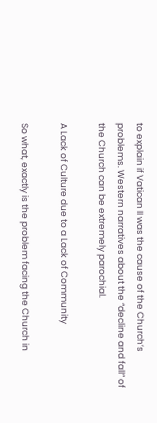to explain if Vatican II was the cause of the Church’s problems. Western narratives about the “decline and fall” of the Church can be extremely parochial.

A Lack of Culture due to a Lack of Community

So what, exactly is the problem facing the Church in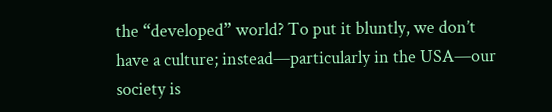the “developed” world? To put it bluntly, we don’t have a culture; instead—particularly in the USA—our society is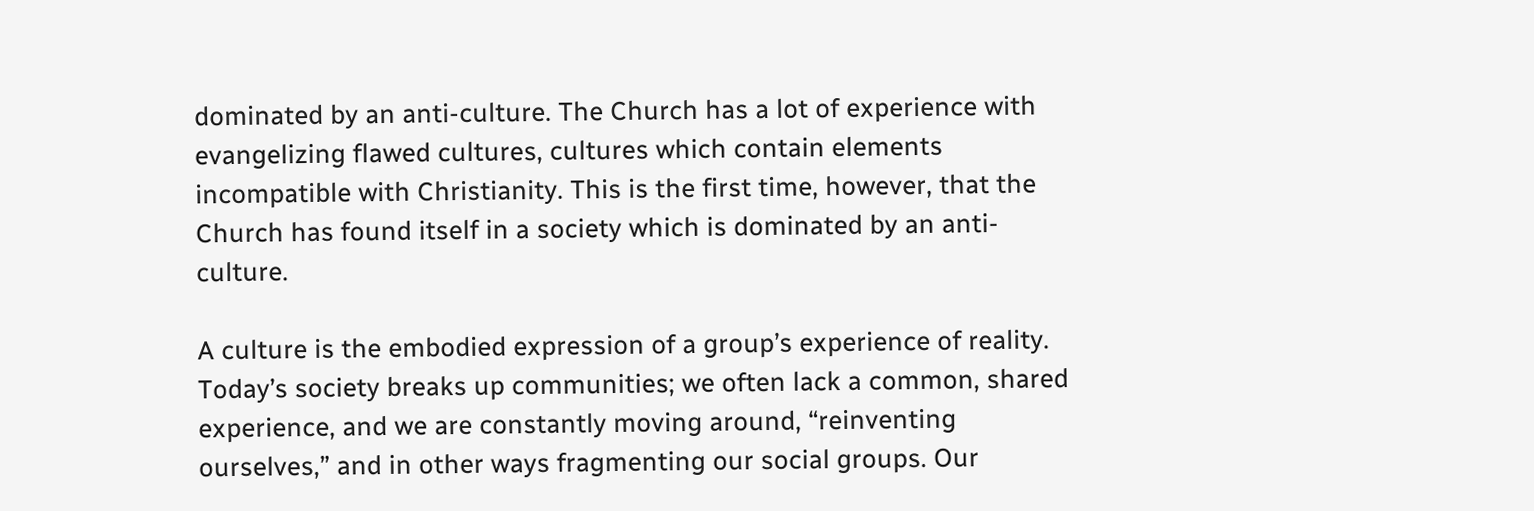dominated by an anti-culture. The Church has a lot of experience with evangelizing flawed cultures, cultures which contain elements incompatible with Christianity. This is the first time, however, that the Church has found itself in a society which is dominated by an anti-culture.

A culture is the embodied expression of a group’s experience of reality. Today’s society breaks up communities; we often lack a common, shared experience, and we are constantly moving around, “reinventing ourselves,” and in other ways fragmenting our social groups. Our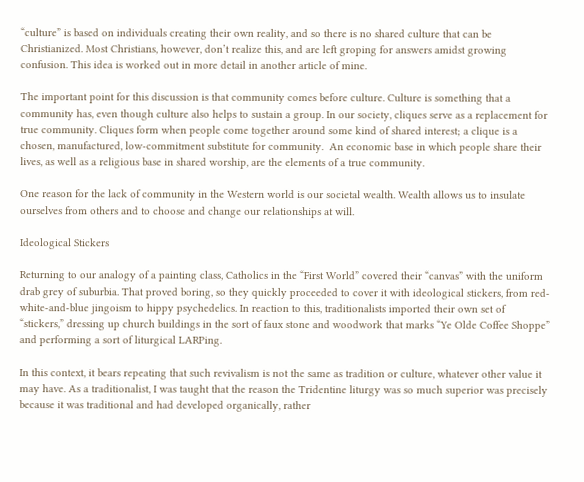“culture” is based on individuals creating their own reality, and so there is no shared culture that can be Christianized. Most Christians, however, don’t realize this, and are left groping for answers amidst growing confusion. This idea is worked out in more detail in another article of mine.

The important point for this discussion is that community comes before culture. Culture is something that a community has, even though culture also helps to sustain a group. In our society, cliques serve as a replacement for true community. Cliques form when people come together around some kind of shared interest; a clique is a chosen, manufactured, low-commitment substitute for community.  An economic base in which people share their lives, as well as a religious base in shared worship, are the elements of a true community.

One reason for the lack of community in the Western world is our societal wealth. Wealth allows us to insulate ourselves from others and to choose and change our relationships at will.

Ideological Stickers

Returning to our analogy of a painting class, Catholics in the “First World” covered their “canvas” with the uniform drab grey of suburbia. That proved boring, so they quickly proceeded to cover it with ideological stickers, from red-white-and-blue jingoism to hippy psychedelics. In reaction to this, traditionalists imported their own set of “stickers,” dressing up church buildings in the sort of faux stone and woodwork that marks “Ye Olde Coffee Shoppe” and performing a sort of liturgical LARPing.

In this context, it bears repeating that such revivalism is not the same as tradition or culture, whatever other value it may have. As a traditionalist, I was taught that the reason the Tridentine liturgy was so much superior was precisely because it was traditional and had developed organically, rather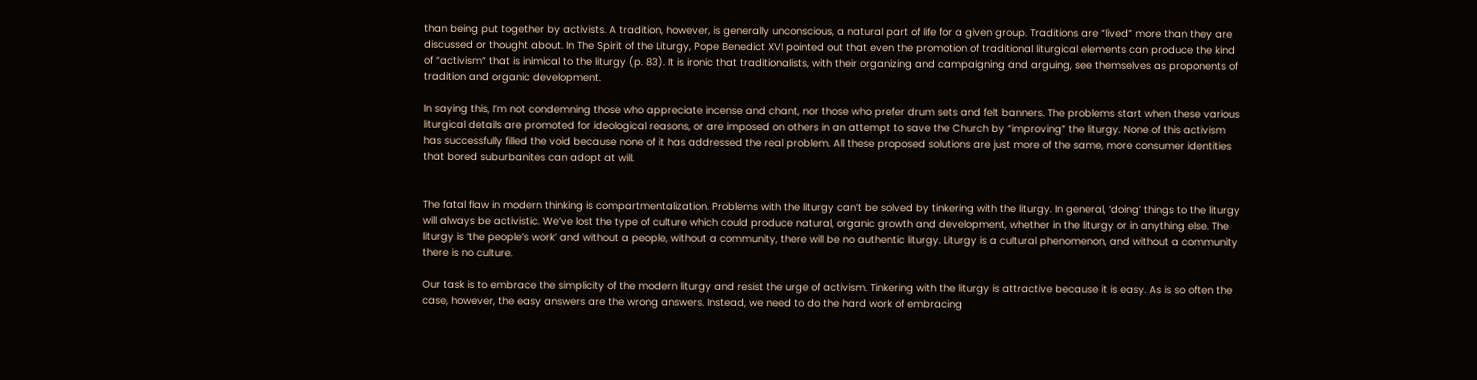than being put together by activists. A tradition, however, is generally unconscious, a natural part of life for a given group. Traditions are “lived” more than they are discussed or thought about. In The Spirit of the Liturgy, Pope Benedict XVI pointed out that even the promotion of traditional liturgical elements can produce the kind of “activism” that is inimical to the liturgy (p. 83). It is ironic that traditionalists, with their organizing and campaigning and arguing, see themselves as proponents of tradition and organic development.

In saying this, I’m not condemning those who appreciate incense and chant, nor those who prefer drum sets and felt banners. The problems start when these various liturgical details are promoted for ideological reasons, or are imposed on others in an attempt to save the Church by “improving” the liturgy. None of this activism has successfully filled the void because none of it has addressed the real problem. All these proposed solutions are just more of the same, more consumer identities that bored suburbanites can adopt at will.


The fatal flaw in modern thinking is compartmentalization. Problems with the liturgy can’t be solved by tinkering with the liturgy. In general, ‘doing’ things to the liturgy will always be activistic. We’ve lost the type of culture which could produce natural, organic growth and development, whether in the liturgy or in anything else. The liturgy is ‘the people’s work’ and without a people, without a community, there will be no authentic liturgy. Liturgy is a cultural phenomenon, and without a community there is no culture.

Our task is to embrace the simplicity of the modern liturgy and resist the urge of activism. Tinkering with the liturgy is attractive because it is easy. As is so often the case, however, the easy answers are the wrong answers. Instead, we need to do the hard work of embracing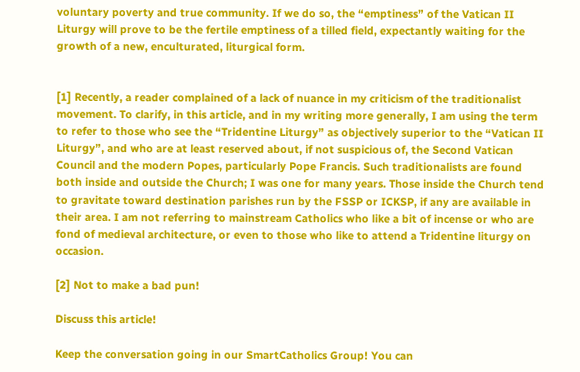voluntary poverty and true community. If we do so, the “emptiness” of the Vatican II Liturgy will prove to be the fertile emptiness of a tilled field, expectantly waiting for the growth of a new, enculturated, liturgical form.


[1] Recently, a reader complained of a lack of nuance in my criticism of the traditionalist movement. To clarify, in this article, and in my writing more generally, I am using the term to refer to those who see the “Tridentine Liturgy” as objectively superior to the “Vatican II Liturgy”, and who are at least reserved about, if not suspicious of, the Second Vatican Council and the modern Popes, particularly Pope Francis. Such traditionalists are found both inside and outside the Church; I was one for many years. Those inside the Church tend to gravitate toward destination parishes run by the FSSP or ICKSP, if any are available in their area. I am not referring to mainstream Catholics who like a bit of incense or who are fond of medieval architecture, or even to those who like to attend a Tridentine liturgy on occasion.

[2] Not to make a bad pun!

Discuss this article!

Keep the conversation going in our SmartCatholics Group! You can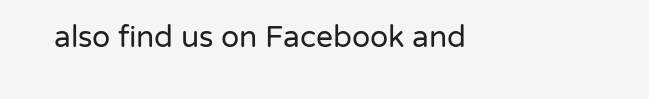also find us on Facebook and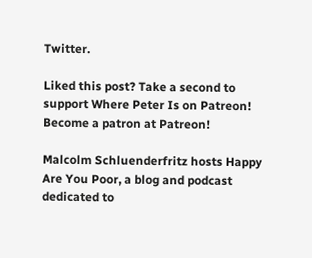Twitter.

Liked this post? Take a second to support Where Peter Is on Patreon!
Become a patron at Patreon!

Malcolm Schluenderfritz hosts Happy Are You Poor, a blog and podcast dedicated to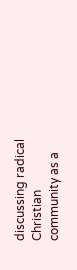discussing radical Christian community as a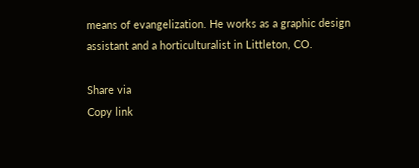means of evangelization. He works as a graphic design assistant and a horticulturalist in Littleton, CO.

Share via
Copy link